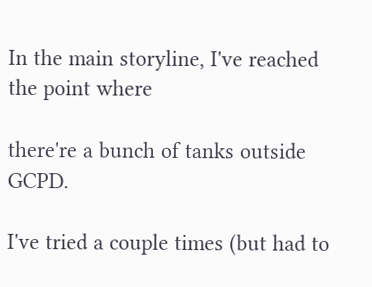In the main storyline, I've reached the point where

there're a bunch of tanks outside GCPD.

I've tried a couple times (but had to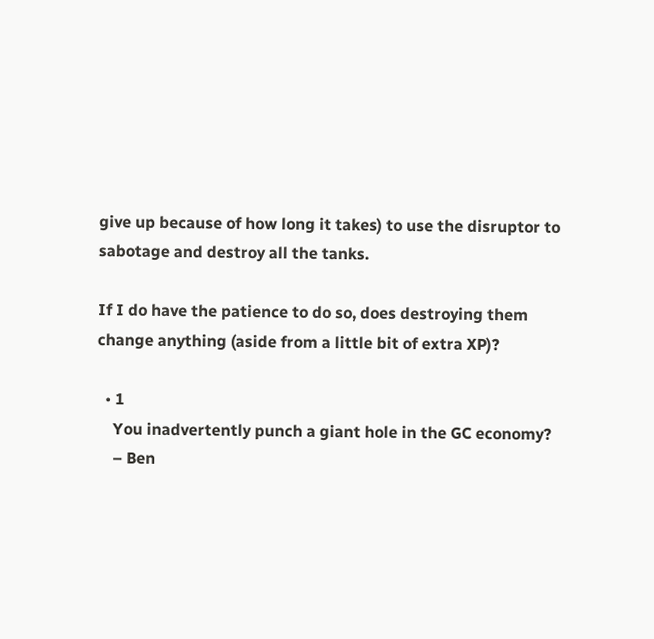give up because of how long it takes) to use the disruptor to sabotage and destroy all the tanks.

If I do have the patience to do so, does destroying them change anything (aside from a little bit of extra XP)?

  • 1
    You inadvertently punch a giant hole in the GC economy?
    – Ben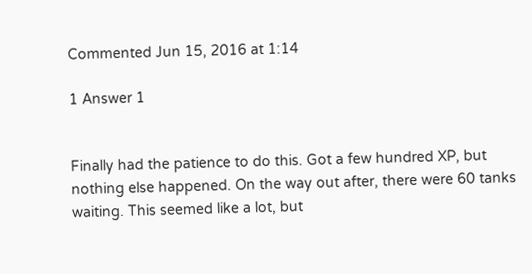Commented Jun 15, 2016 at 1:14

1 Answer 1


Finally had the patience to do this. Got a few hundred XP, but nothing else happened. On the way out after, there were 60 tanks waiting. This seemed like a lot, but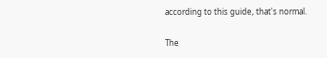according to this guide, that's normal.

The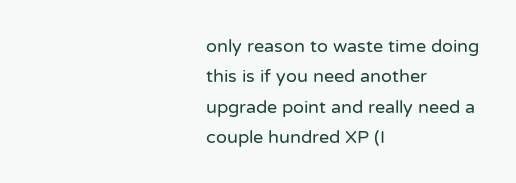only reason to waste time doing this is if you need another upgrade point and really need a couple hundred XP (I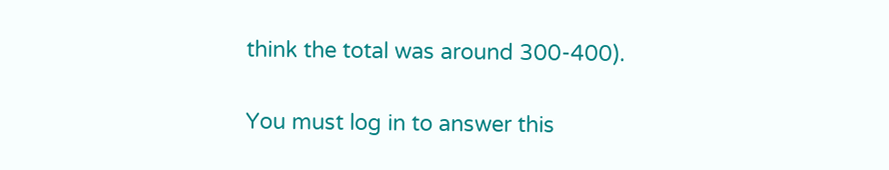think the total was around 300-400).

You must log in to answer this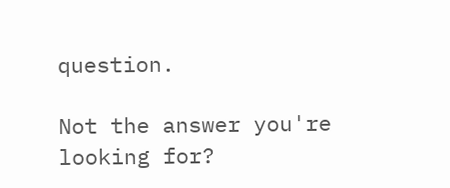question.

Not the answer you're looking for?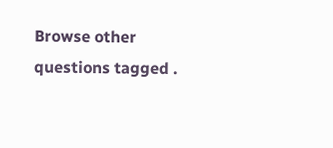Browse other questions tagged .